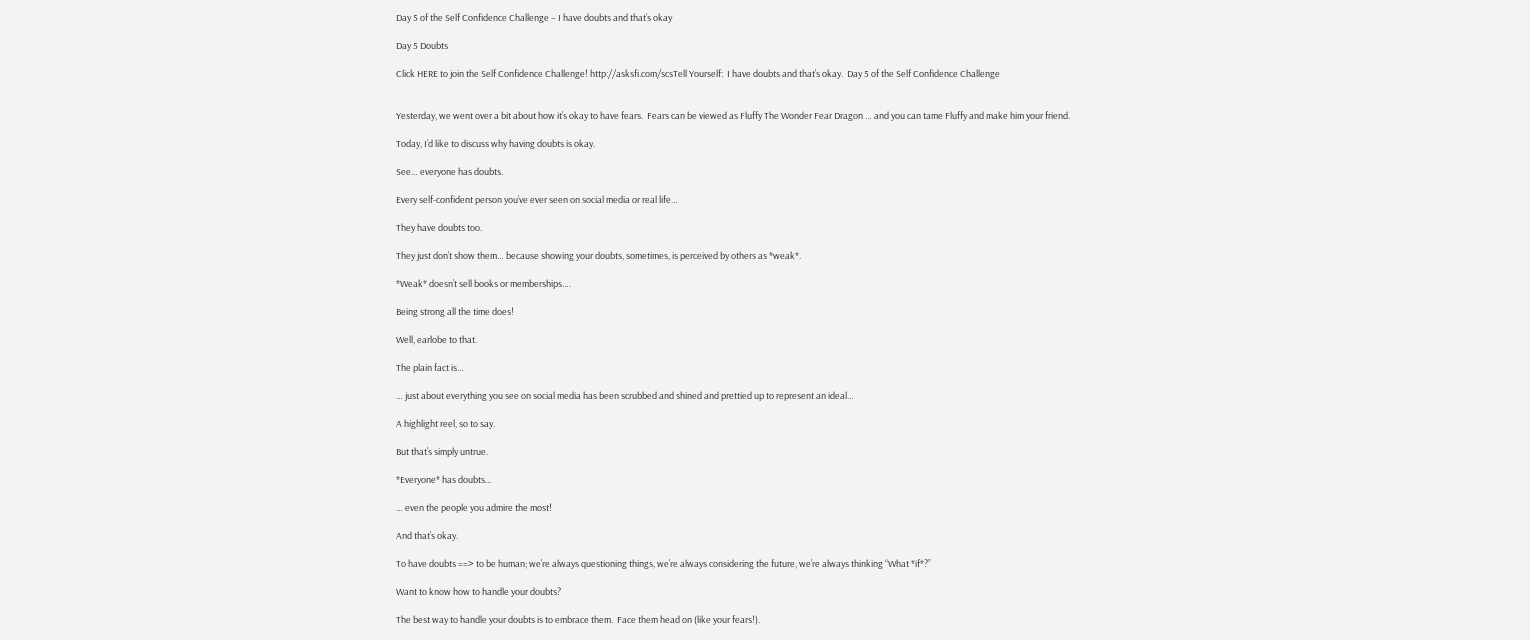Day 5 of the Self Confidence Challenge – I have doubts and that’s okay

Day 5 Doubts

Click HERE to join the Self Confidence Challenge! http://asksfi.com/scsTell Yourself:  I have doubts and that’s okay.  Day 5 of the Self Confidence Challenge


Yesterday, we went over a bit about how it’s okay to have fears.  Fears can be viewed as Fluffy The Wonder Fear Dragon … and you can tame Fluffy and make him your friend.

Today, I’d like to discuss why having doubts is okay.

See… everyone has doubts.

Every self-confident person you’ve ever seen on social media or real life…

They have doubts too.

They just don’t show them… because showing your doubts, sometimes, is perceived by others as *weak*.

*Weak* doesn’t sell books or memberships….

Being strong all the time does!

Well, earlobe to that.

The plain fact is…

… just about everything you see on social media has been scrubbed and shined and prettied up to represent an ideal…

A highlight reel, so to say.

But that’s simply untrue.

*Everyone* has doubts…

… even the people you admire the most!

And that’s okay.

To have doubts ==> to be human; we’re always questioning things, we’re always considering the future, we’re always thinking “What *if*?”

Want to know how to handle your doubts?

The best way to handle your doubts is to embrace them.  Face them head on (like your fears!).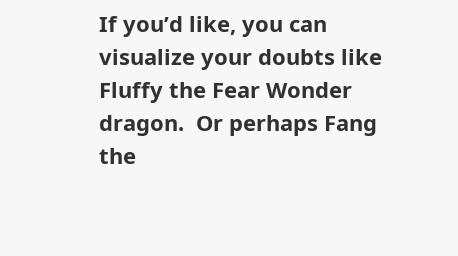If you’d like, you can visualize your doubts like Fluffy the Fear Wonder dragon.  Or perhaps Fang the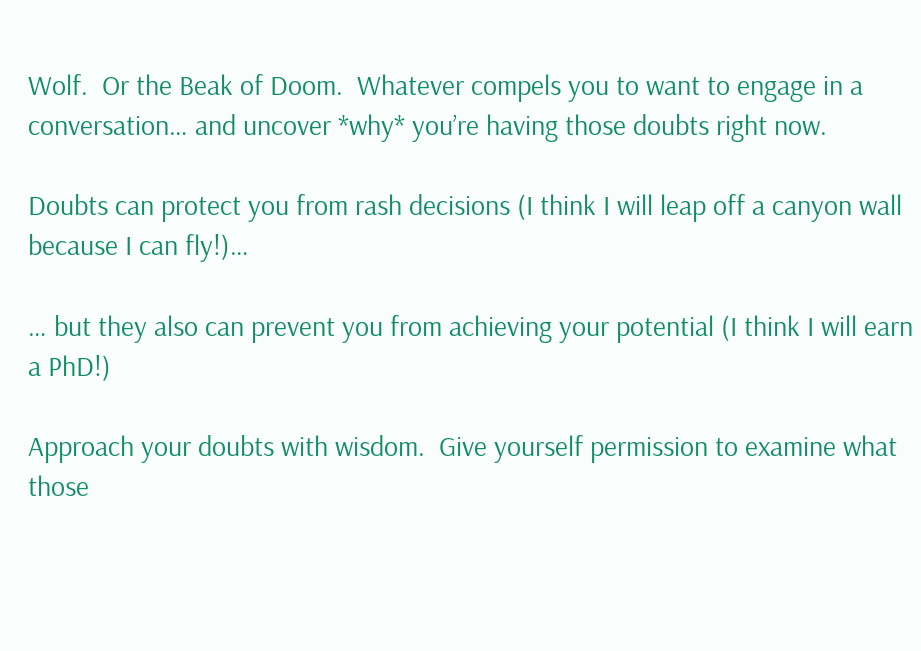Wolf.  Or the Beak of Doom.  Whatever compels you to want to engage in a conversation… and uncover *why* you’re having those doubts right now.

Doubts can protect you from rash decisions (I think I will leap off a canyon wall because I can fly!)…

… but they also can prevent you from achieving your potential (I think I will earn a PhD!)

Approach your doubts with wisdom.  Give yourself permission to examine what those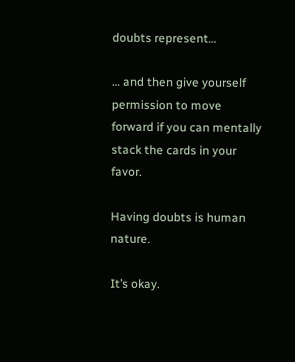doubts represent…

… and then give yourself permission to move forward if you can mentally stack the cards in your favor.

Having doubts is human nature.

It’s okay.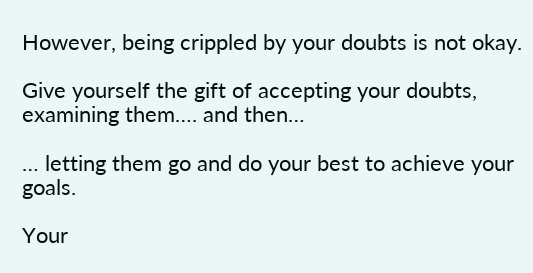However, being crippled by your doubts is not okay.

Give yourself the gift of accepting your doubts, examining them…. and then…

… letting them go and do your best to achieve your goals.

Your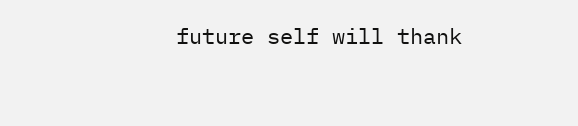future self will thank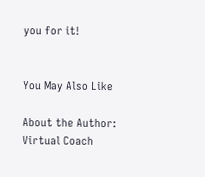you for it!


You May Also Like

About the Author: Virtual Coach